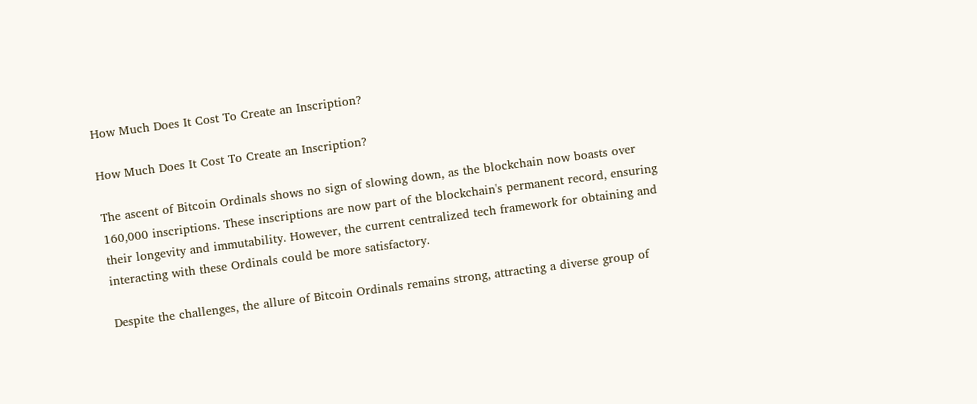How Much Does It Cost To Create an Inscription?

How Much Does It Cost To Create an Inscription?

The ascent of Bitcoin Ordinals shows no sign of slowing down, as the blockchain now boasts over 160,000 inscriptions. These inscriptions are now part of the blockchain's permanent record, ensuring their longevity and immutability. However, the current centralized tech framework for obtaining and interacting with these Ordinals could be more satisfactory.

Despite the challenges, the allure of Bitcoin Ordinals remains strong, attracting a diverse group of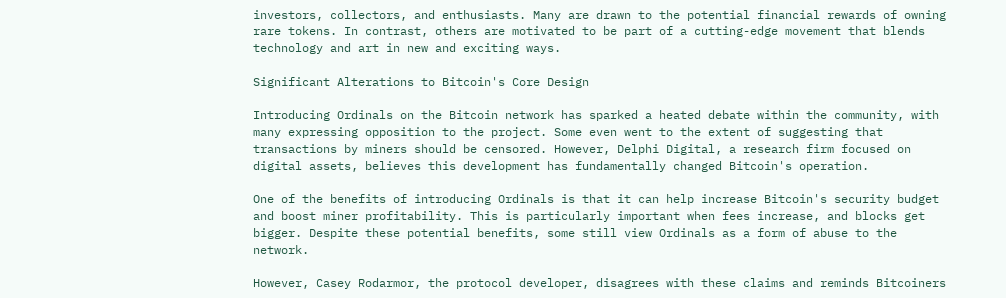investors, collectors, and enthusiasts. Many are drawn to the potential financial rewards of owning rare tokens. In contrast, others are motivated to be part of a cutting-edge movement that blends technology and art in new and exciting ways.

Significant Alterations to Bitcoin's Core Design

Introducing Ordinals on the Bitcoin network has sparked a heated debate within the community, with many expressing opposition to the project. Some even went to the extent of suggesting that transactions by miners should be censored. However, Delphi Digital, a research firm focused on digital assets, believes this development has fundamentally changed Bitcoin's operation.

One of the benefits of introducing Ordinals is that it can help increase Bitcoin's security budget and boost miner profitability. This is particularly important when fees increase, and blocks get bigger. Despite these potential benefits, some still view Ordinals as a form of abuse to the network.

However, Casey Rodarmor, the protocol developer, disagrees with these claims and reminds Bitcoiners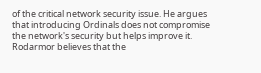of the critical network security issue. He argues that introducing Ordinals does not compromise the network's security but helps improve it. Rodarmor believes that the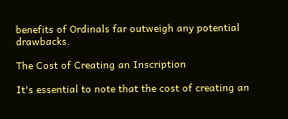benefits of Ordinals far outweigh any potential drawbacks.

The Cost of Creating an Inscription

It's essential to note that the cost of creating an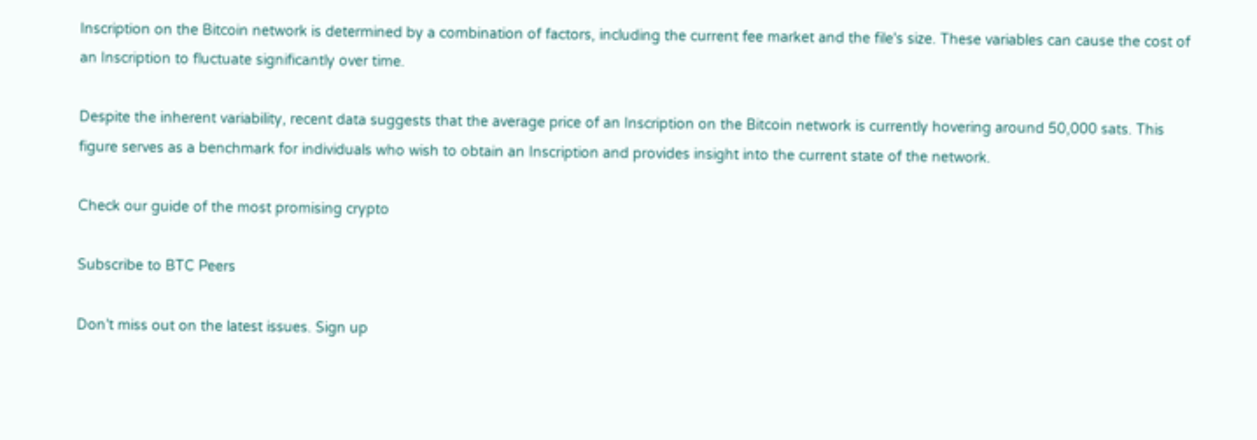Inscription on the Bitcoin network is determined by a combination of factors, including the current fee market and the file's size. These variables can cause the cost of an Inscription to fluctuate significantly over time.

Despite the inherent variability, recent data suggests that the average price of an Inscription on the Bitcoin network is currently hovering around 50,000 sats. This figure serves as a benchmark for individuals who wish to obtain an Inscription and provides insight into the current state of the network.

Check our guide of the most promising crypto

Subscribe to BTC Peers

Don’t miss out on the latest issues. Sign up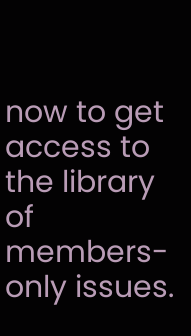now to get access to the library of members-only issues.